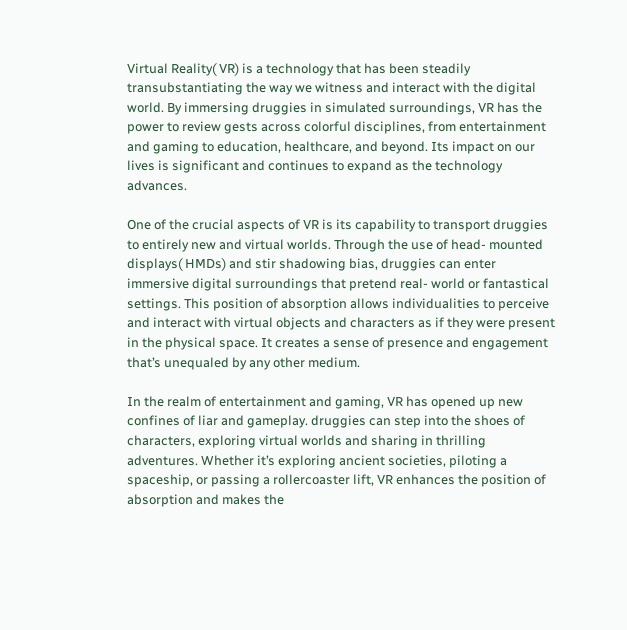Virtual Reality( VR) is a technology that has been steadily transubstantiating the way we witness and interact with the digital world. By immersing druggies in simulated surroundings, VR has the power to review gests across colorful disciplines, from entertainment and gaming to education, healthcare, and beyond. Its impact on our lives is significant and continues to expand as the technology advances.

One of the crucial aspects of VR is its capability to transport druggies to entirely new and virtual worlds. Through the use of head- mounted displays( HMDs) and stir shadowing bias, druggies can enter immersive digital surroundings that pretend real- world or fantastical settings. This position of absorption allows individualities to perceive and interact with virtual objects and characters as if they were present in the physical space. It creates a sense of presence and engagement that’s unequaled by any other medium.

In the realm of entertainment and gaming, VR has opened up new confines of liar and gameplay. druggies can step into the shoes of characters, exploring virtual worlds and sharing in thrilling adventures. Whether it’s exploring ancient societies, piloting a spaceship, or passing a rollercoaster lift, VR enhances the position of absorption and makes the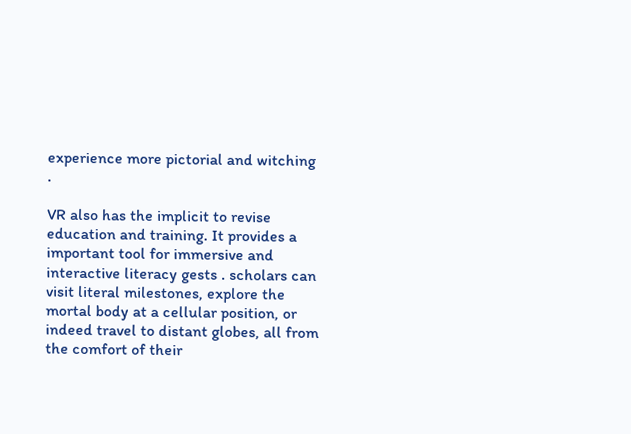experience more pictorial and witching .

VR also has the implicit to revise education and training. It provides a important tool for immersive and interactive literacy gests . scholars can visit literal milestones, explore the mortal body at a cellular position, or indeed travel to distant globes, all from the comfort of their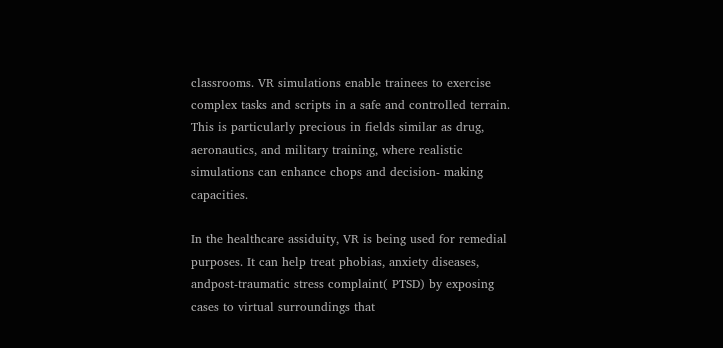classrooms. VR simulations enable trainees to exercise complex tasks and scripts in a safe and controlled terrain. This is particularly precious in fields similar as drug, aeronautics, and military training, where realistic simulations can enhance chops and decision- making capacities.

In the healthcare assiduity, VR is being used for remedial purposes. It can help treat phobias, anxiety diseases, andpost-traumatic stress complaint( PTSD) by exposing cases to virtual surroundings that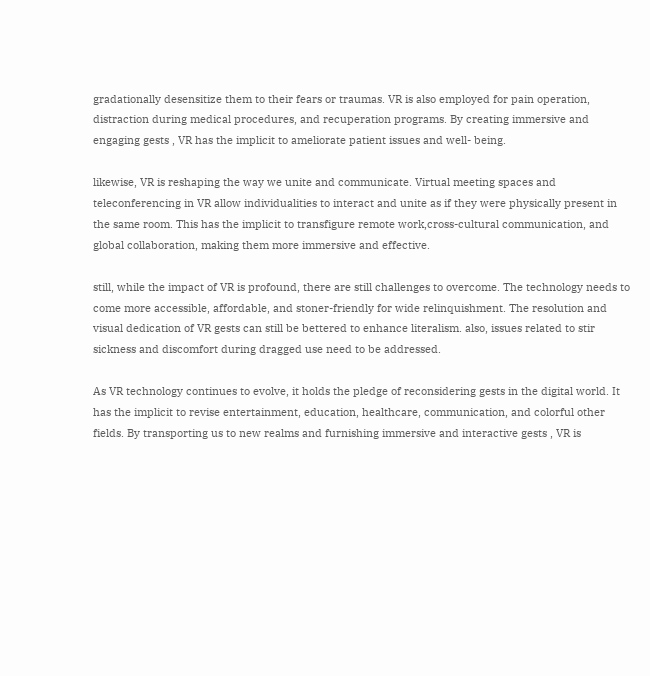gradationally desensitize them to their fears or traumas. VR is also employed for pain operation, distraction during medical procedures, and recuperation programs. By creating immersive and engaging gests , VR has the implicit to ameliorate patient issues and well- being.

likewise, VR is reshaping the way we unite and communicate. Virtual meeting spaces and teleconferencing in VR allow individualities to interact and unite as if they were physically present in the same room. This has the implicit to transfigure remote work,cross-cultural communication, and global collaboration, making them more immersive and effective.

still, while the impact of VR is profound, there are still challenges to overcome. The technology needs to come more accessible, affordable, and stoner-friendly for wide relinquishment. The resolution and visual dedication of VR gests can still be bettered to enhance literalism. also, issues related to stir sickness and discomfort during dragged use need to be addressed.

As VR technology continues to evolve, it holds the pledge of reconsidering gests in the digital world. It has the implicit to revise entertainment, education, healthcare, communication, and colorful other fields. By transporting us to new realms and furnishing immersive and interactive gests , VR is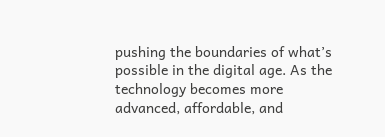pushing the boundaries of what’s possible in the digital age. As the technology becomes more advanced, affordable, and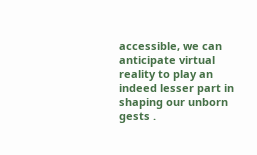accessible, we can anticipate virtual reality to play an indeed lesser part in shaping our unborn gests .